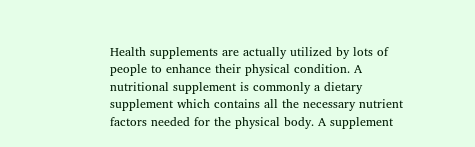Health supplements are actually utilized by lots of people to enhance their physical condition. A nutritional supplement is commonly a dietary supplement which contains all the necessary nutrient factors needed for the physical body. A supplement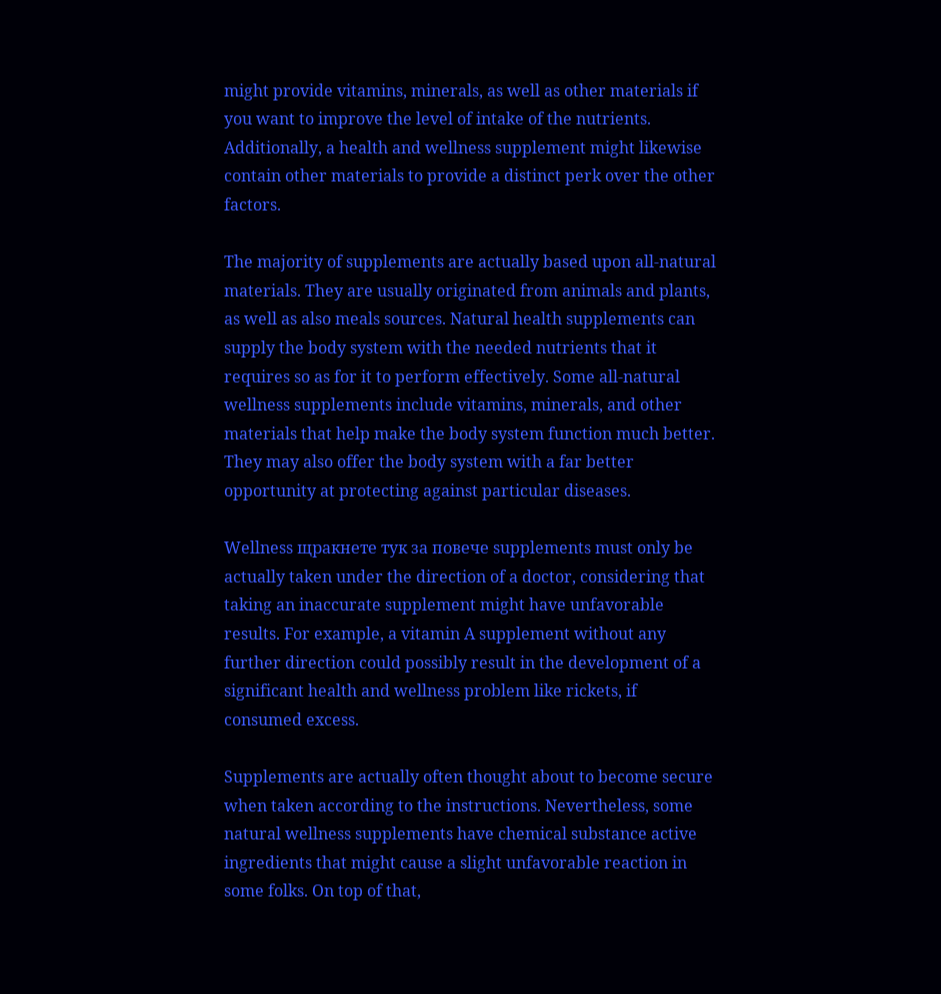might provide vitamins, minerals, as well as other materials if you want to improve the level of intake of the nutrients. Additionally, a health and wellness supplement might likewise contain other materials to provide a distinct perk over the other factors.

The majority of supplements are actually based upon all-natural materials. They are usually originated from animals and plants, as well as also meals sources. Natural health supplements can supply the body system with the needed nutrients that it requires so as for it to perform effectively. Some all-natural wellness supplements include vitamins, minerals, and other materials that help make the body system function much better. They may also offer the body system with a far better opportunity at protecting against particular diseases.

Wellness щракнете тук за повече supplements must only be actually taken under the direction of a doctor, considering that taking an inaccurate supplement might have unfavorable results. For example, a vitamin A supplement without any further direction could possibly result in the development of a significant health and wellness problem like rickets, if consumed excess.

Supplements are actually often thought about to become secure when taken according to the instructions. Nevertheless, some natural wellness supplements have chemical substance active ingredients that might cause a slight unfavorable reaction in some folks. On top of that,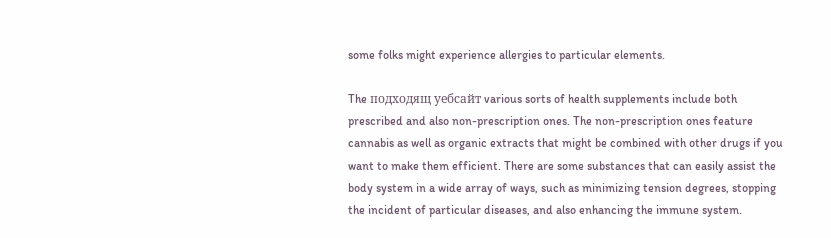some folks might experience allergies to particular elements.

The подходящ уебсайт various sorts of health supplements include both prescribed and also non-prescription ones. The non-prescription ones feature cannabis as well as organic extracts that might be combined with other drugs if you want to make them efficient. There are some substances that can easily assist the body system in a wide array of ways, such as minimizing tension degrees, stopping the incident of particular diseases, and also enhancing the immune system.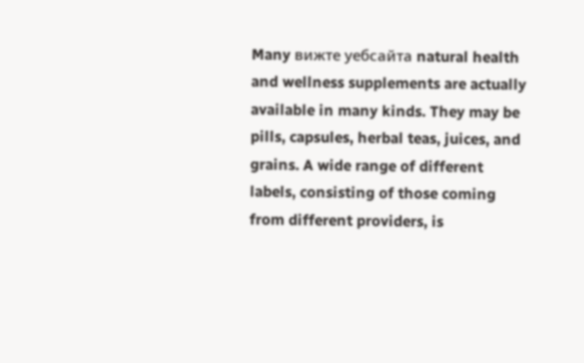Many вижте уебсайта natural health and wellness supplements are actually available in many kinds. They may be pills, capsules, herbal teas, juices, and grains. A wide range of different labels, consisting of those coming from different providers, is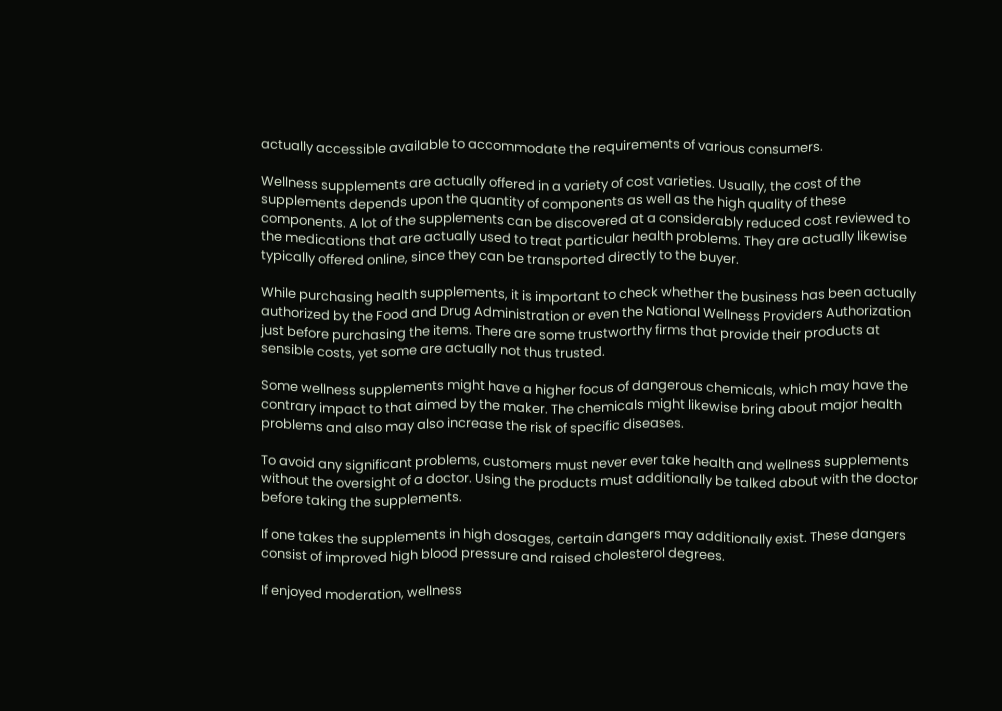actually accessible available to accommodate the requirements of various consumers.

Wellness supplements are actually offered in a variety of cost varieties. Usually, the cost of the supplements depends upon the quantity of components as well as the high quality of these components. A lot of the supplements can be discovered at a considerably reduced cost reviewed to the medications that are actually used to treat particular health problems. They are actually likewise typically offered online, since they can be transported directly to the buyer.

While purchasing health supplements, it is important to check whether the business has been actually authorized by the Food and Drug Administration or even the National Wellness Providers Authorization just before purchasing the items. There are some trustworthy firms that provide their products at sensible costs, yet some are actually not thus trusted.

Some wellness supplements might have a higher focus of dangerous chemicals, which may have the contrary impact to that aimed by the maker. The chemicals might likewise bring about major health problems and also may also increase the risk of specific diseases.

To avoid any significant problems, customers must never ever take health and wellness supplements without the oversight of a doctor. Using the products must additionally be talked about with the doctor before taking the supplements.

If one takes the supplements in high dosages, certain dangers may additionally exist. These dangers consist of improved high blood pressure and raised cholesterol degrees.

If enjoyed moderation, wellness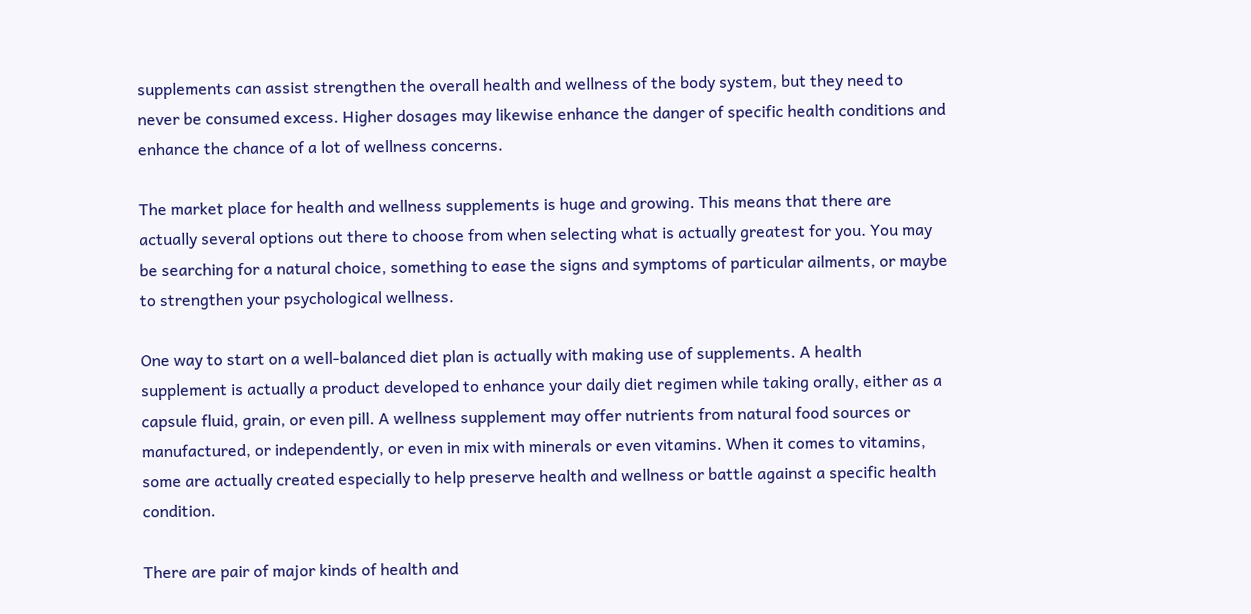supplements can assist strengthen the overall health and wellness of the body system, but they need to never be consumed excess. Higher dosages may likewise enhance the danger of specific health conditions and enhance the chance of a lot of wellness concerns.

The market place for health and wellness supplements is huge and growing. This means that there are actually several options out there to choose from when selecting what is actually greatest for you. You may be searching for a natural choice, something to ease the signs and symptoms of particular ailments, or maybe to strengthen your psychological wellness.

One way to start on a well-balanced diet plan is actually with making use of supplements. A health supplement is actually a product developed to enhance your daily diet regimen while taking orally, either as a capsule fluid, grain, or even pill. A wellness supplement may offer nutrients from natural food sources or manufactured, or independently, or even in mix with minerals or even vitamins. When it comes to vitamins, some are actually created especially to help preserve health and wellness or battle against a specific health condition.

There are pair of major kinds of health and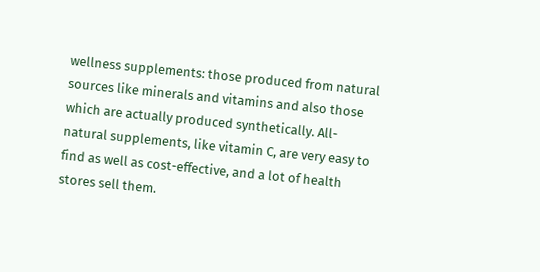wellness supplements: those produced from natural sources like minerals and vitamins and also those which are actually produced synthetically. All-natural supplements, like vitamin C, are very easy to find as well as cost-effective, and a lot of health stores sell them.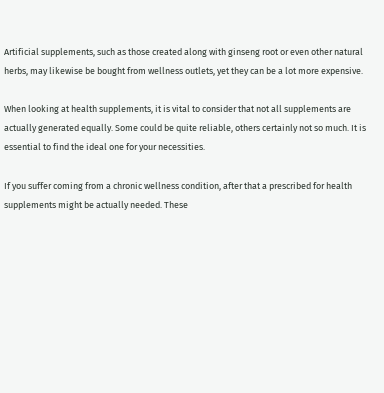Artificial supplements, such as those created along with ginseng root or even other natural herbs, may likewise be bought from wellness outlets, yet they can be a lot more expensive.

When looking at health supplements, it is vital to consider that not all supplements are actually generated equally. Some could be quite reliable, others certainly not so much. It is essential to find the ideal one for your necessities.

If you suffer coming from a chronic wellness condition, after that a prescribed for health supplements might be actually needed. These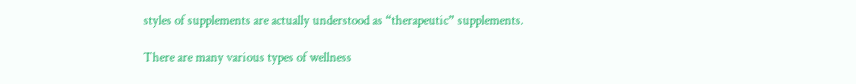styles of supplements are actually understood as “therapeutic” supplements.

There are many various types of wellness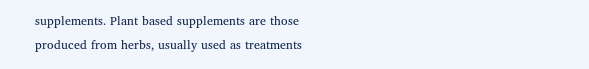supplements. Plant based supplements are those produced from herbs, usually used as treatments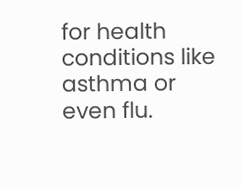for health conditions like asthma or even flu.